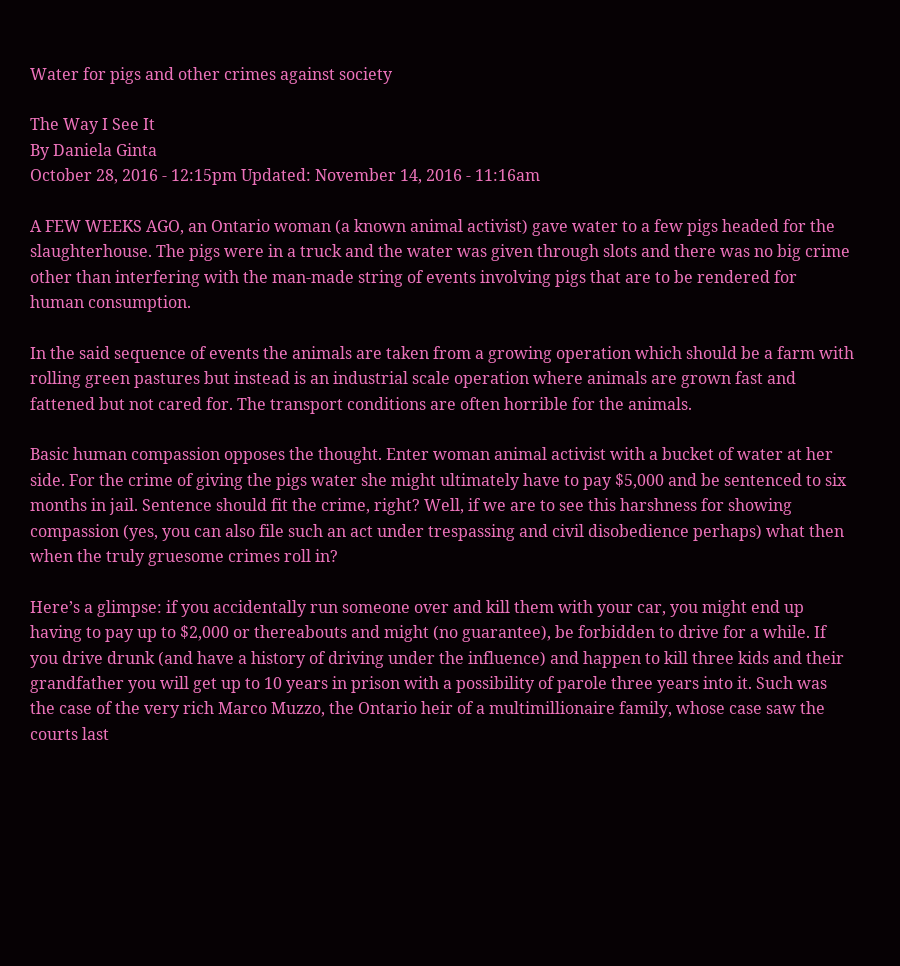Water for pigs and other crimes against society

The Way I See It
By Daniela Ginta
October 28, 2016 - 12:15pm Updated: November 14, 2016 - 11:16am

A FEW WEEKS AGO, an Ontario woman (a known animal activist) gave water to a few pigs headed for the slaughterhouse. The pigs were in a truck and the water was given through slots and there was no big crime other than interfering with the man-made string of events involving pigs that are to be rendered for human consumption.

In the said sequence of events the animals are taken from a growing operation which should be a farm with rolling green pastures but instead is an industrial scale operation where animals are grown fast and fattened but not cared for. The transport conditions are often horrible for the animals.

Basic human compassion opposes the thought. Enter woman animal activist with a bucket of water at her side. For the crime of giving the pigs water she might ultimately have to pay $5,000 and be sentenced to six months in jail. Sentence should fit the crime, right? Well, if we are to see this harshness for showing compassion (yes, you can also file such an act under trespassing and civil disobedience perhaps) what then when the truly gruesome crimes roll in?

Here’s a glimpse: if you accidentally run someone over and kill them with your car, you might end up having to pay up to $2,000 or thereabouts and might (no guarantee), be forbidden to drive for a while. If you drive drunk (and have a history of driving under the influence) and happen to kill three kids and their grandfather you will get up to 10 years in prison with a possibility of parole three years into it. Such was the case of the very rich Marco Muzzo, the Ontario heir of a multimillionaire family, whose case saw the courts last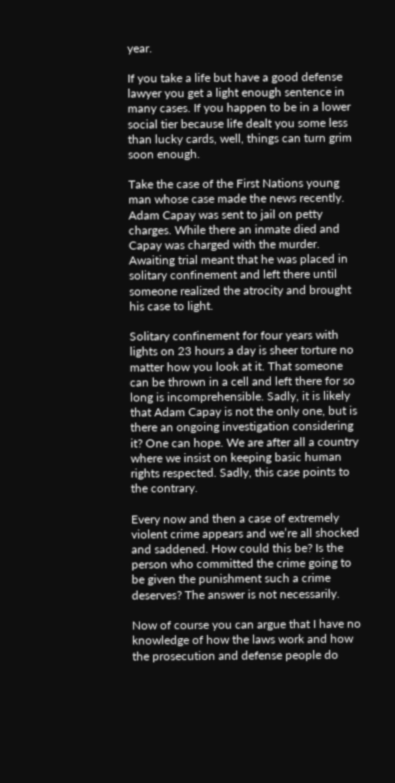year.

If you take a life but have a good defense lawyer you get a light enough sentence in many cases. If you happen to be in a lower social tier because life dealt you some less than lucky cards, well, things can turn grim soon enough.

Take the case of the First Nations young man whose case made the news recently. Adam Capay was sent to jail on petty charges. While there an inmate died and Capay was charged with the murder. Awaiting trial meant that he was placed in solitary confinement and left there until someone realized the atrocity and brought his case to light.

Solitary confinement for four years with lights on 23 hours a day is sheer torture no matter how you look at it. That someone can be thrown in a cell and left there for so long is incomprehensible. Sadly, it is likely that Adam Capay is not the only one, but is there an ongoing investigation considering it? One can hope. We are after all a country where we insist on keeping basic human rights respected. Sadly, this case points to the contrary.

Every now and then a case of extremely violent crime appears and we’re all shocked and saddened. How could this be? Is the person who committed the crime going to be given the punishment such a crime deserves? The answer is not necessarily.

Now of course you can argue that I have no knowledge of how the laws work and how the prosecution and defense people do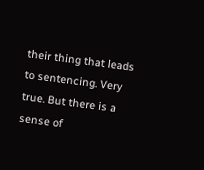their thing that leads to sentencing. Very true. But there is a sense of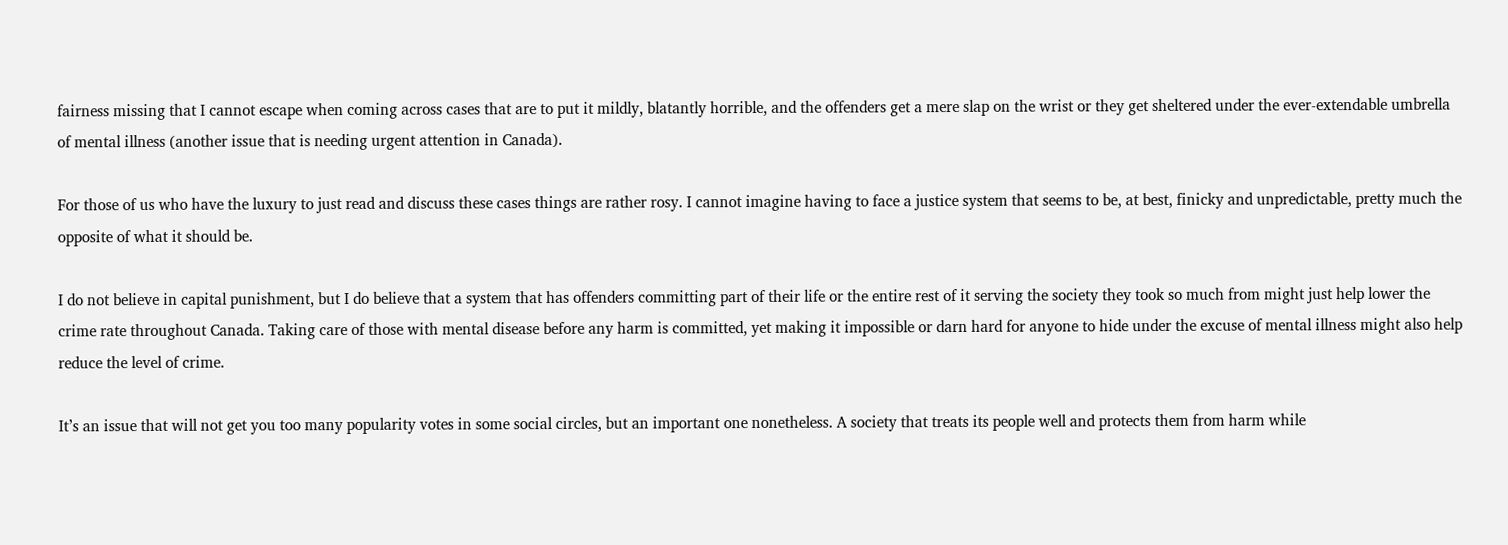fairness missing that I cannot escape when coming across cases that are to put it mildly, blatantly horrible, and the offenders get a mere slap on the wrist or they get sheltered under the ever-extendable umbrella of mental illness (another issue that is needing urgent attention in Canada).

For those of us who have the luxury to just read and discuss these cases things are rather rosy. I cannot imagine having to face a justice system that seems to be, at best, finicky and unpredictable, pretty much the opposite of what it should be.

I do not believe in capital punishment, but I do believe that a system that has offenders committing part of their life or the entire rest of it serving the society they took so much from might just help lower the crime rate throughout Canada. Taking care of those with mental disease before any harm is committed, yet making it impossible or darn hard for anyone to hide under the excuse of mental illness might also help reduce the level of crime.

It’s an issue that will not get you too many popularity votes in some social circles, but an important one nonetheless. A society that treats its people well and protects them from harm while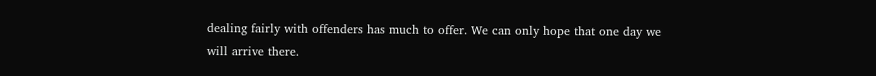dealing fairly with offenders has much to offer. We can only hope that one day we will arrive there.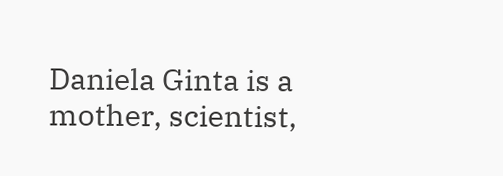Daniela Ginta is a mother, scientist,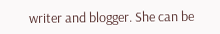writer and blogger. She can be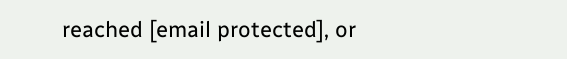reached [email protected], or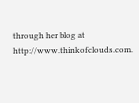through her blog at http://www.thinkofclouds.com.